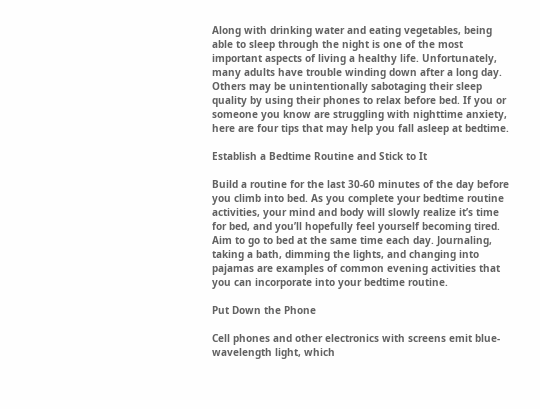Along with drinking water and eating vegetables, being able to sleep through the night is one of the most important aspects of living a healthy life. Unfortunately, many adults have trouble winding down after a long day. Others may be unintentionally sabotaging their sleep quality by using their phones to relax before bed. If you or someone you know are struggling with nighttime anxiety, here are four tips that may help you fall asleep at bedtime.

Establish a Bedtime Routine and Stick to It

Build a routine for the last 30-60 minutes of the day before you climb into bed. As you complete your bedtime routine activities, your mind and body will slowly realize it’s time for bed, and you’ll hopefully feel yourself becoming tired. Aim to go to bed at the same time each day. Journaling, taking a bath, dimming the lights, and changing into pajamas are examples of common evening activities that you can incorporate into your bedtime routine.

Put Down the Phone

Cell phones and other electronics with screens emit blue-wavelength light, which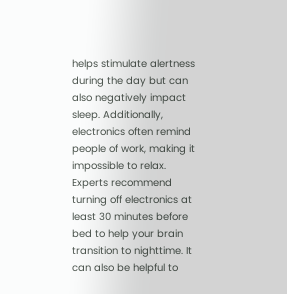helps stimulate alertness during the day but can also negatively impact sleep. Additionally, electronics often remind people of work, making it impossible to relax. Experts recommend turning off electronics at least 30 minutes before bed to help your brain transition to nighttime. It can also be helpful to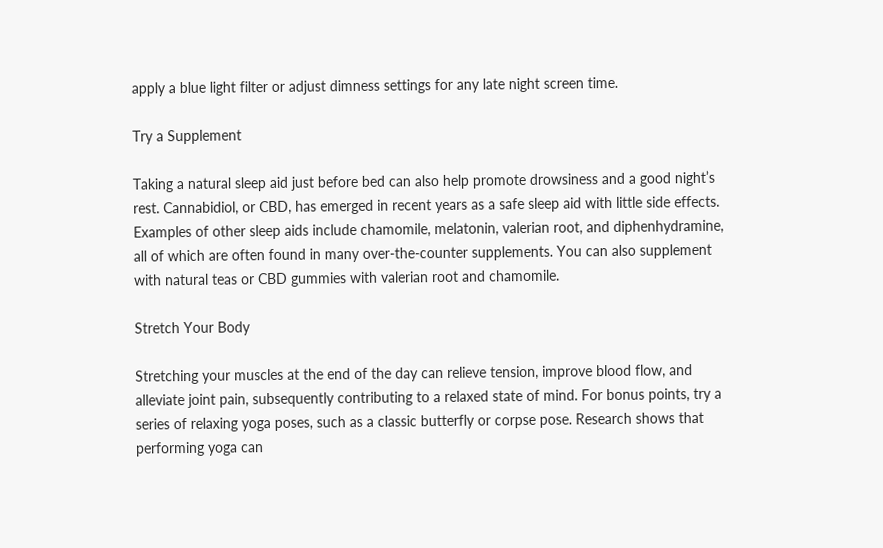apply a blue light filter or adjust dimness settings for any late night screen time.

Try a Supplement

Taking a natural sleep aid just before bed can also help promote drowsiness and a good night’s rest. Cannabidiol, or CBD, has emerged in recent years as a safe sleep aid with little side effects. Examples of other sleep aids include chamomile, melatonin, valerian root, and diphenhydramine, all of which are often found in many over-the-counter supplements. You can also supplement with natural teas or CBD gummies with valerian root and chamomile.

Stretch Your Body

Stretching your muscles at the end of the day can relieve tension, improve blood flow, and alleviate joint pain, subsequently contributing to a relaxed state of mind. For bonus points, try a series of relaxing yoga poses, such as a classic butterfly or corpse pose. Research shows that performing yoga can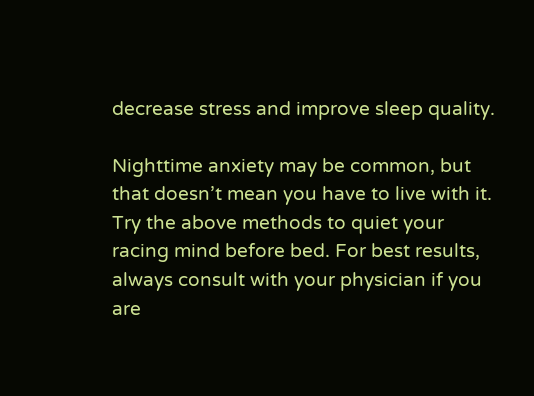decrease stress and improve sleep quality.

Nighttime anxiety may be common, but that doesn’t mean you have to live with it. Try the above methods to quiet your racing mind before bed. For best results, always consult with your physician if you are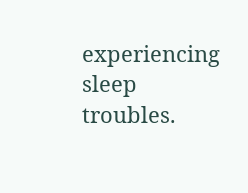experiencing sleep troubles.